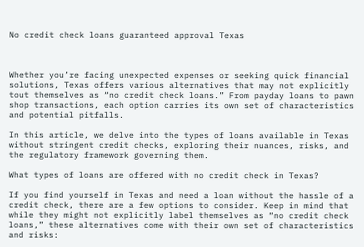No credit check loans guaranteed approval Texas



Whether you’re facing unexpected expenses or seeking quick financial solutions, Texas offers various alternatives that may not explicitly tout themselves as “no credit check loans.” From payday loans to pawn shop transactions, each option carries its own set of characteristics and potential pitfalls.

In this article, we delve into the types of loans available in Texas without stringent credit checks, exploring their nuances, risks, and the regulatory framework governing them.

What types of loans are offered with no credit check in Texas?

If you find yourself in Texas and need a loan without the hassle of a credit check, there are a few options to consider. Keep in mind that while they might not explicitly label themselves as “no credit check loans,” these alternatives come with their own set of characteristics and risks: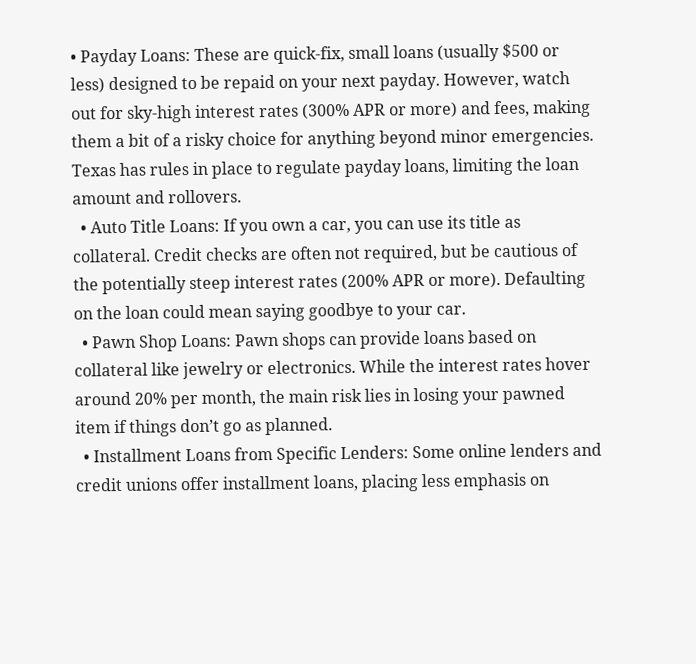• Payday Loans: These are quick-fix, small loans (usually $500 or less) designed to be repaid on your next payday. However, watch out for sky-high interest rates (300% APR or more) and fees, making them a bit of a risky choice for anything beyond minor emergencies. Texas has rules in place to regulate payday loans, limiting the loan amount and rollovers.
  • Auto Title Loans: If you own a car, you can use its title as collateral. Credit checks are often not required, but be cautious of the potentially steep interest rates (200% APR or more). Defaulting on the loan could mean saying goodbye to your car.
  • Pawn Shop Loans: Pawn shops can provide loans based on collateral like jewelry or electronics. While the interest rates hover around 20% per month, the main risk lies in losing your pawned item if things don’t go as planned.
  • Installment Loans from Specific Lenders: Some online lenders and credit unions offer installment loans, placing less emphasis on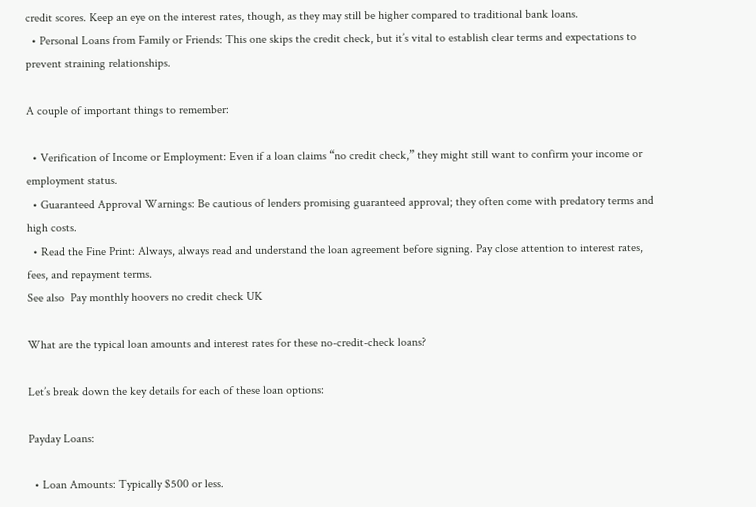credit scores. Keep an eye on the interest rates, though, as they may still be higher compared to traditional bank loans.
  • Personal Loans from Family or Friends: This one skips the credit check, but it’s vital to establish clear terms and expectations to prevent straining relationships.

A couple of important things to remember:

  • Verification of Income or Employment: Even if a loan claims “no credit check,” they might still want to confirm your income or employment status.
  • Guaranteed Approval Warnings: Be cautious of lenders promising guaranteed approval; they often come with predatory terms and high costs.
  • Read the Fine Print: Always, always read and understand the loan agreement before signing. Pay close attention to interest rates, fees, and repayment terms.
See also  Pay monthly hoovers no credit check UK

What are the typical loan amounts and interest rates for these no-credit-check loans?

Let’s break down the key details for each of these loan options:

Payday Loans:

  • Loan Amounts: Typically $500 or less.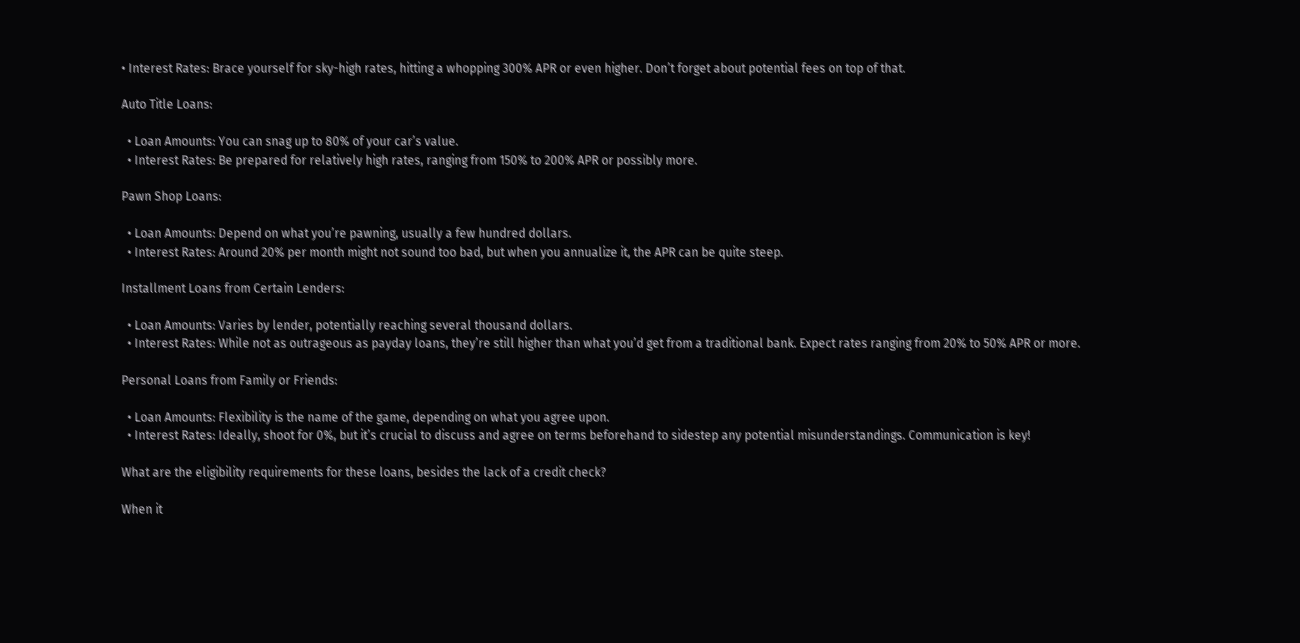• Interest Rates: Brace yourself for sky-high rates, hitting a whopping 300% APR or even higher. Don’t forget about potential fees on top of that.

Auto Title Loans:

  • Loan Amounts: You can snag up to 80% of your car’s value.
  • Interest Rates: Be prepared for relatively high rates, ranging from 150% to 200% APR or possibly more.

Pawn Shop Loans:

  • Loan Amounts: Depend on what you’re pawning, usually a few hundred dollars.
  • Interest Rates: Around 20% per month might not sound too bad, but when you annualize it, the APR can be quite steep.

Installment Loans from Certain Lenders:

  • Loan Amounts: Varies by lender, potentially reaching several thousand dollars.
  • Interest Rates: While not as outrageous as payday loans, they’re still higher than what you’d get from a traditional bank. Expect rates ranging from 20% to 50% APR or more.

Personal Loans from Family or Friends:

  • Loan Amounts: Flexibility is the name of the game, depending on what you agree upon.
  • Interest Rates: Ideally, shoot for 0%, but it’s crucial to discuss and agree on terms beforehand to sidestep any potential misunderstandings. Communication is key!

What are the eligibility requirements for these loans, besides the lack of a credit check?

When it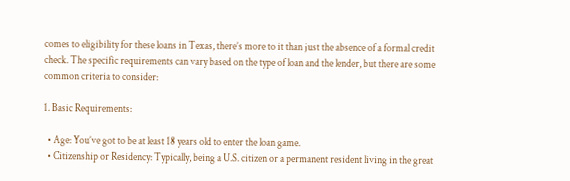comes to eligibility for these loans in Texas, there’s more to it than just the absence of a formal credit check. The specific requirements can vary based on the type of loan and the lender, but there are some common criteria to consider:

1. Basic Requirements:

  • Age: You’ve got to be at least 18 years old to enter the loan game.
  • Citizenship or Residency: Typically, being a U.S. citizen or a permanent resident living in the great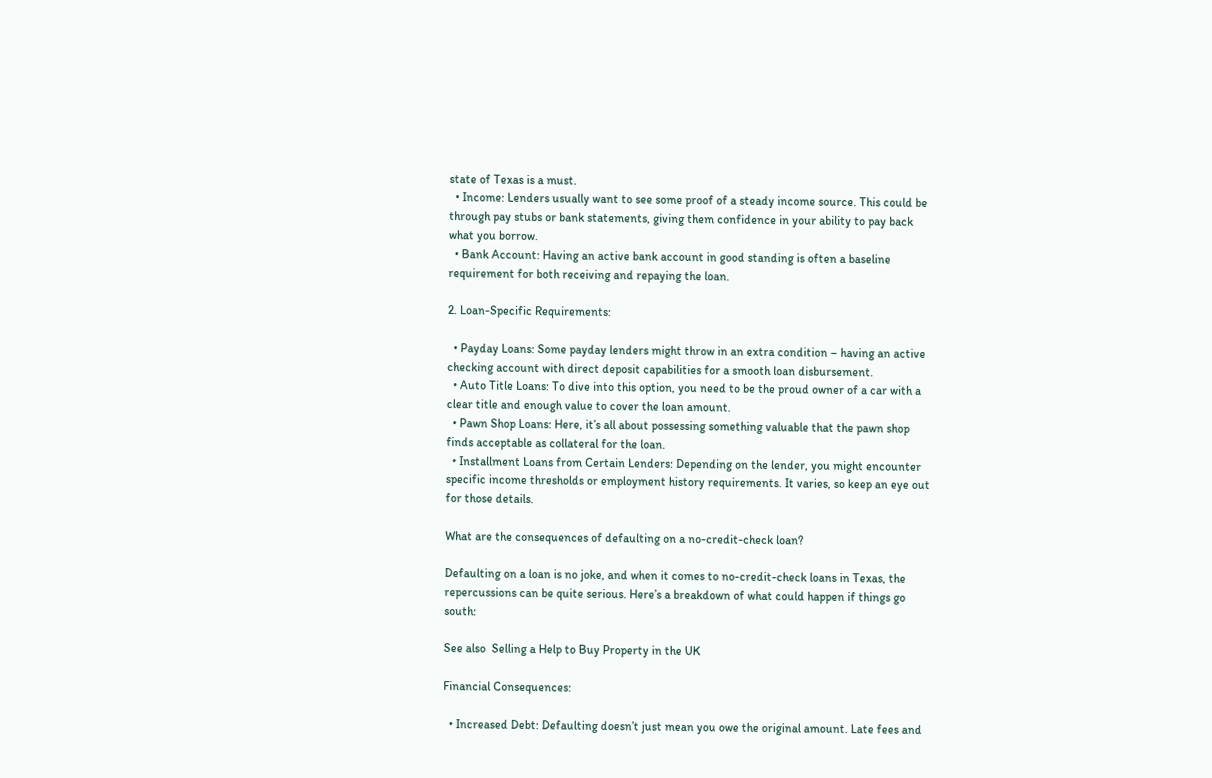state of Texas is a must.
  • Income: Lenders usually want to see some proof of a steady income source. This could be through pay stubs or bank statements, giving them confidence in your ability to pay back what you borrow.
  • Bank Account: Having an active bank account in good standing is often a baseline requirement for both receiving and repaying the loan.

2. Loan-Specific Requirements:

  • Payday Loans: Some payday lenders might throw in an extra condition – having an active checking account with direct deposit capabilities for a smooth loan disbursement.
  • Auto Title Loans: To dive into this option, you need to be the proud owner of a car with a clear title and enough value to cover the loan amount.
  • Pawn Shop Loans: Here, it’s all about possessing something valuable that the pawn shop finds acceptable as collateral for the loan.
  • Installment Loans from Certain Lenders: Depending on the lender, you might encounter specific income thresholds or employment history requirements. It varies, so keep an eye out for those details.

What are the consequences of defaulting on a no-credit-check loan?

Defaulting on a loan is no joke, and when it comes to no-credit-check loans in Texas, the repercussions can be quite serious. Here’s a breakdown of what could happen if things go south:

See also  Selling a Help to Buy Property in the UK

Financial Consequences:

  • Increased Debt: Defaulting doesn’t just mean you owe the original amount. Late fees and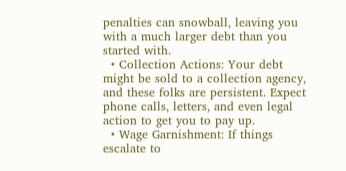penalties can snowball, leaving you with a much larger debt than you started with.
  • Collection Actions: Your debt might be sold to a collection agency, and these folks are persistent. Expect phone calls, letters, and even legal action to get you to pay up.
  • Wage Garnishment: If things escalate to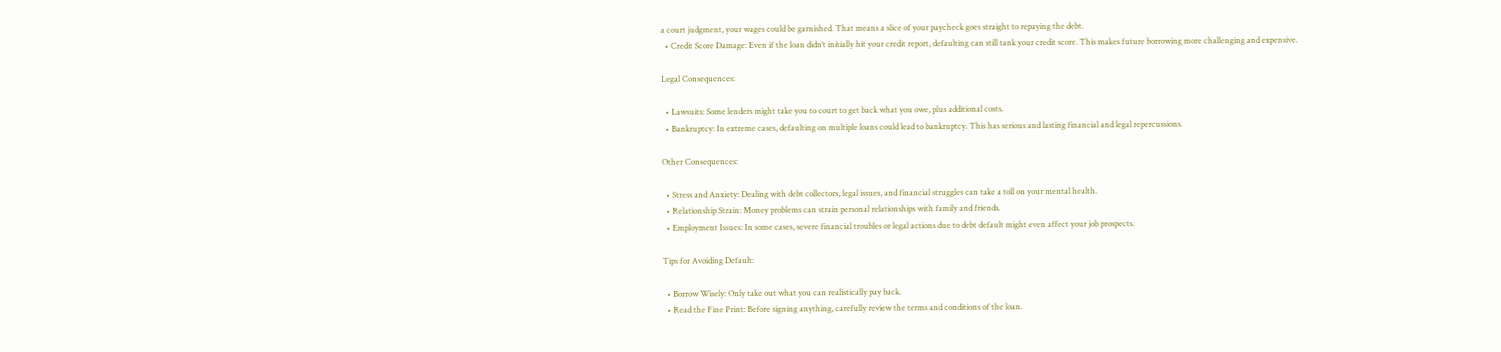a court judgment, your wages could be garnished. That means a slice of your paycheck goes straight to repaying the debt.
  • Credit Score Damage: Even if the loan didn’t initially hit your credit report, defaulting can still tank your credit score. This makes future borrowing more challenging and expensive.

Legal Consequences:

  • Lawsuits: Some lenders might take you to court to get back what you owe, plus additional costs.
  • Bankruptcy: In extreme cases, defaulting on multiple loans could lead to bankruptcy. This has serious and lasting financial and legal repercussions.

Other Consequences:

  • Stress and Anxiety: Dealing with debt collectors, legal issues, and financial struggles can take a toll on your mental health.
  • Relationship Strain: Money problems can strain personal relationships with family and friends.
  • Employment Issues: In some cases, severe financial troubles or legal actions due to debt default might even affect your job prospects.

Tips for Avoiding Default:

  • Borrow Wisely: Only take out what you can realistically pay back.
  • Read the Fine Print: Before signing anything, carefully review the terms and conditions of the loan.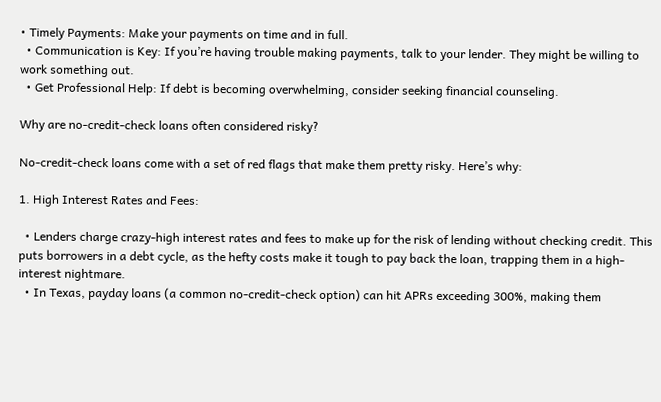• Timely Payments: Make your payments on time and in full.
  • Communication is Key: If you’re having trouble making payments, talk to your lender. They might be willing to work something out.
  • Get Professional Help: If debt is becoming overwhelming, consider seeking financial counseling.

Why are no-credit-check loans often considered risky?

No-credit-check loans come with a set of red flags that make them pretty risky. Here’s why:

1. High Interest Rates and Fees:

  • Lenders charge crazy-high interest rates and fees to make up for the risk of lending without checking credit. This puts borrowers in a debt cycle, as the hefty costs make it tough to pay back the loan, trapping them in a high-interest nightmare.
  • In Texas, payday loans (a common no-credit-check option) can hit APRs exceeding 300%, making them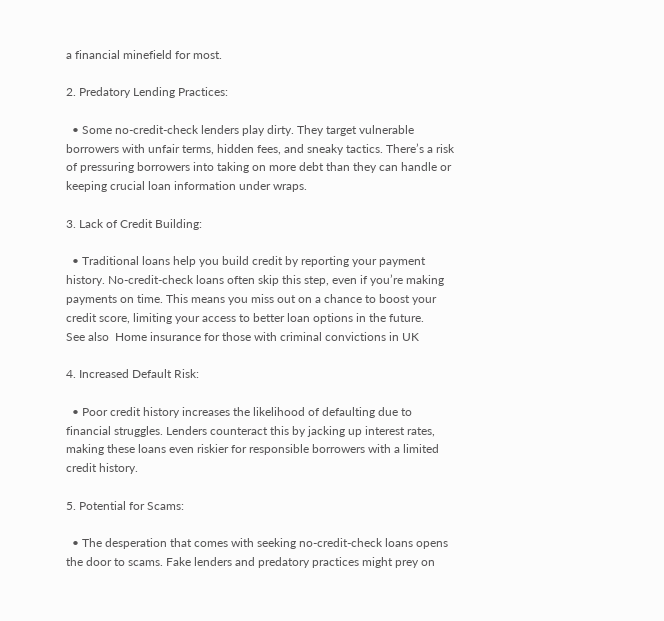a financial minefield for most.

2. Predatory Lending Practices:

  • Some no-credit-check lenders play dirty. They target vulnerable borrowers with unfair terms, hidden fees, and sneaky tactics. There’s a risk of pressuring borrowers into taking on more debt than they can handle or keeping crucial loan information under wraps.

3. Lack of Credit Building:

  • Traditional loans help you build credit by reporting your payment history. No-credit-check loans often skip this step, even if you’re making payments on time. This means you miss out on a chance to boost your credit score, limiting your access to better loan options in the future.
See also  Home insurance for those with criminal convictions in UK

4. Increased Default Risk:

  • Poor credit history increases the likelihood of defaulting due to financial struggles. Lenders counteract this by jacking up interest rates, making these loans even riskier for responsible borrowers with a limited credit history.

5. Potential for Scams:

  • The desperation that comes with seeking no-credit-check loans opens the door to scams. Fake lenders and predatory practices might prey on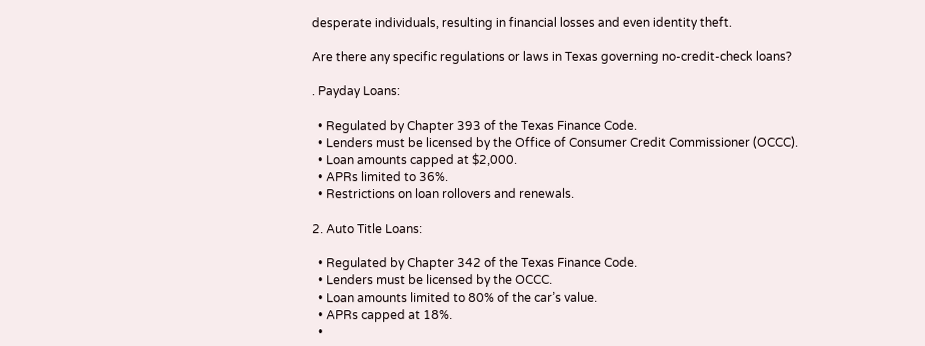desperate individuals, resulting in financial losses and even identity theft.

Are there any specific regulations or laws in Texas governing no-credit-check loans?

. Payday Loans:

  • Regulated by Chapter 393 of the Texas Finance Code.
  • Lenders must be licensed by the Office of Consumer Credit Commissioner (OCCC).
  • Loan amounts capped at $2,000.
  • APRs limited to 36%.
  • Restrictions on loan rollovers and renewals.

2. Auto Title Loans:

  • Regulated by Chapter 342 of the Texas Finance Code.
  • Lenders must be licensed by the OCCC.
  • Loan amounts limited to 80% of the car’s value.
  • APRs capped at 18%.
  •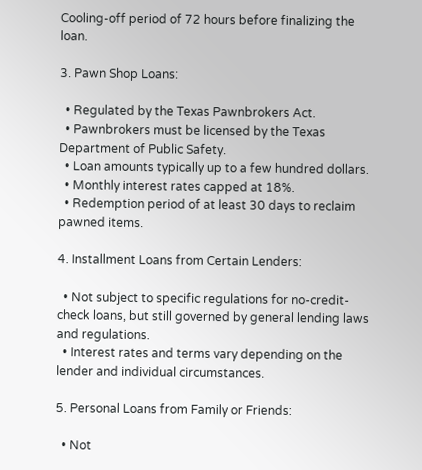Cooling-off period of 72 hours before finalizing the loan.

3. Pawn Shop Loans:

  • Regulated by the Texas Pawnbrokers Act.
  • Pawnbrokers must be licensed by the Texas Department of Public Safety.
  • Loan amounts typically up to a few hundred dollars.
  • Monthly interest rates capped at 18%.
  • Redemption period of at least 30 days to reclaim pawned items.

4. Installment Loans from Certain Lenders:

  • Not subject to specific regulations for no-credit-check loans, but still governed by general lending laws and regulations.
  • Interest rates and terms vary depending on the lender and individual circumstances.

5. Personal Loans from Family or Friends:

  • Not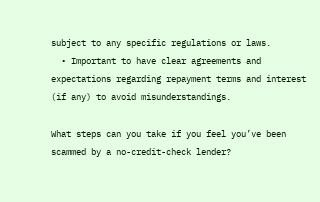subject to any specific regulations or laws.
  • Important to have clear agreements and expectations regarding repayment terms and interest (if any) to avoid misunderstandings.

What steps can you take if you feel you’ve been scammed by a no-credit-check lender?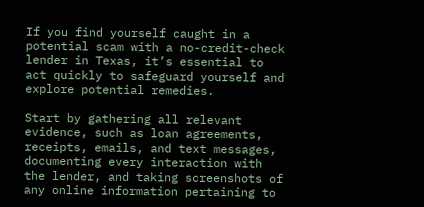If you find yourself caught in a potential scam with a no-credit-check lender in Texas, it’s essential to act quickly to safeguard yourself and explore potential remedies.

Start by gathering all relevant evidence, such as loan agreements, receipts, emails, and text messages, documenting every interaction with the lender, and taking screenshots of any online information pertaining to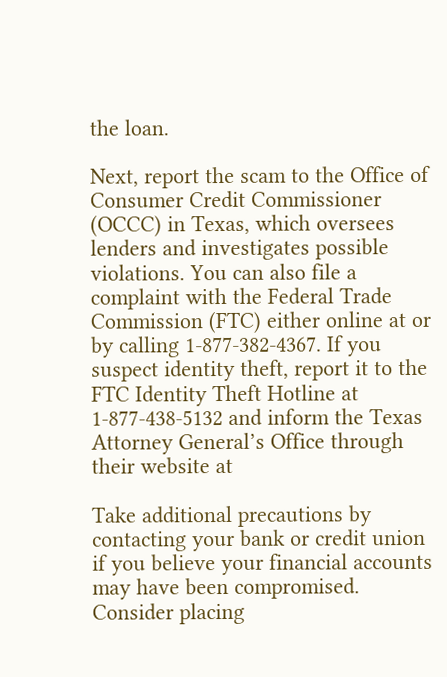the loan.

Next, report the scam to the Office of Consumer Credit Commissioner (OCCC) in Texas, which oversees lenders and investigates possible violations. You can also file a complaint with the Federal Trade Commission (FTC) either online at or by calling 1-877-382-4367. If you suspect identity theft, report it to the FTC Identity Theft Hotline at 1-877-438-5132 and inform the Texas Attorney General’s Office through their website at

Take additional precautions by contacting your bank or credit union if you believe your financial accounts may have been compromised. Consider placing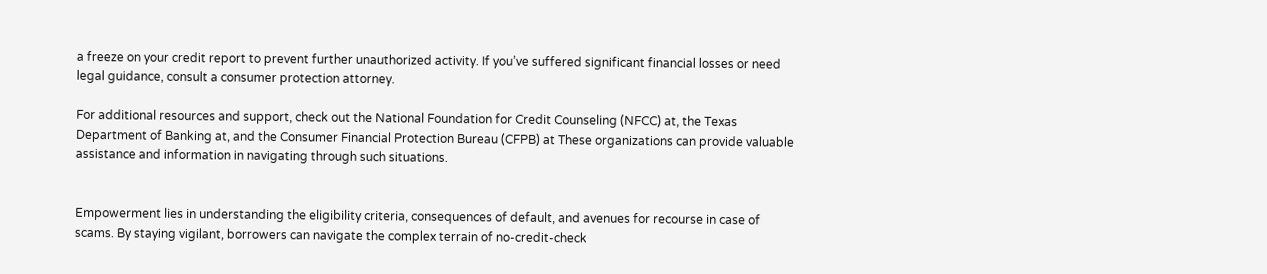a freeze on your credit report to prevent further unauthorized activity. If you’ve suffered significant financial losses or need legal guidance, consult a consumer protection attorney.

For additional resources and support, check out the National Foundation for Credit Counseling (NFCC) at, the Texas Department of Banking at, and the Consumer Financial Protection Bureau (CFPB) at These organizations can provide valuable assistance and information in navigating through such situations.


Empowerment lies in understanding the eligibility criteria, consequences of default, and avenues for recourse in case of scams. By staying vigilant, borrowers can navigate the complex terrain of no-credit-check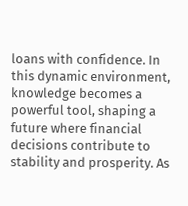loans with confidence. In this dynamic environment, knowledge becomes a powerful tool, shaping a future where financial decisions contribute to stability and prosperity. As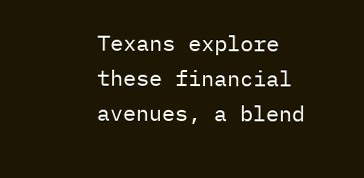Texans explore these financial avenues, a blend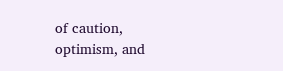of caution, optimism, and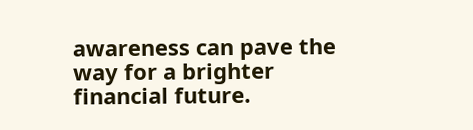awareness can pave the way for a brighter financial future.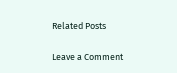Related Posts

Leave a Comment